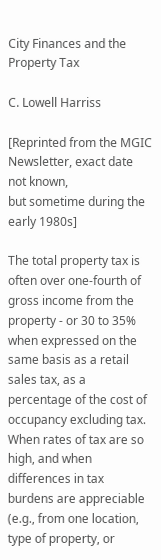City Finances and the Property Tax

C. Lowell Harriss

[Reprinted from the MGIC Newsletter, exact date not known,
but sometime during the early 1980s]

The total property tax is often over one-fourth of gross income from the property - or 30 to 35% when expressed on the same basis as a retail sales tax, as a percentage of the cost of occupancy excluding tax. When rates of tax are so high, and when differences in tax burdens are appreciable (e.g., from one location, type of property, or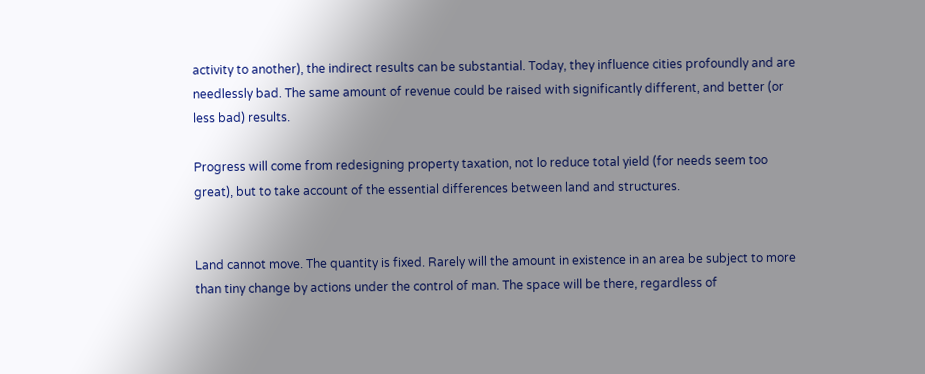activity to another), the indirect results can be substantial. Today, they influence cities profoundly and are needlessly bad. The same amount of revenue could be raised with significantly different, and better (or less bad) results.

Progress will come from redesigning property taxation, not lo reduce total yield (for needs seem too great), but to take account of the essential differences between land and structures.


Land cannot move. The quantity is fixed. Rarely will the amount in existence in an area be subject to more than tiny change by actions under the control of man. The space will be there, regardless of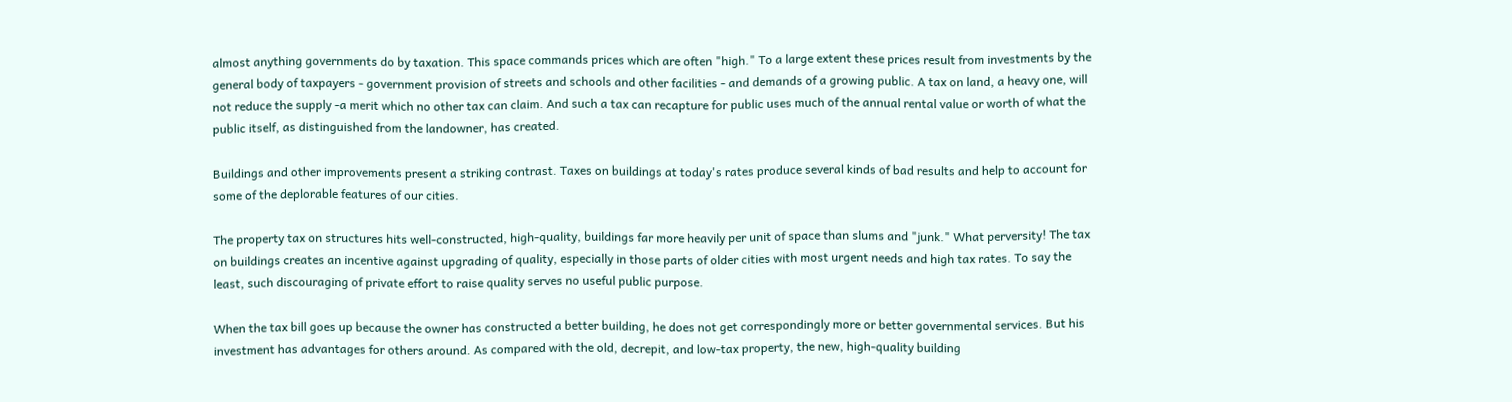almost anything governments do by taxation. This space commands prices which are often "high." To a large extent these prices result from investments by the general body of taxpayers - government provision of streets and schools and other facilities - and demands of a growing public. A tax on land, a heavy one, will not reduce the supply -a merit which no other tax can claim. And such a tax can recapture for public uses much of the annual rental value or worth of what the public itself, as distinguished from the landowner, has created.

Buildings and other improvements present a striking contrast. Taxes on buildings at today's rates produce several kinds of bad results and help to account for some of the deplorable features of our cities.

The property tax on structures hits well-constructed, high-quality, buildings far more heavily per unit of space than slums and "junk." What perversity! The tax on buildings creates an incentive against upgrading of quality, especially in those parts of older cities with most urgent needs and high tax rates. To say the least, such discouraging of private effort to raise quality serves no useful public purpose.

When the tax bill goes up because the owner has constructed a better building, he does not get correspondingly more or better governmental services. But his investment has advantages for others around. As compared with the old, decrepit, and low-tax property, the new, high-quality building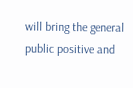will bring the general public positive and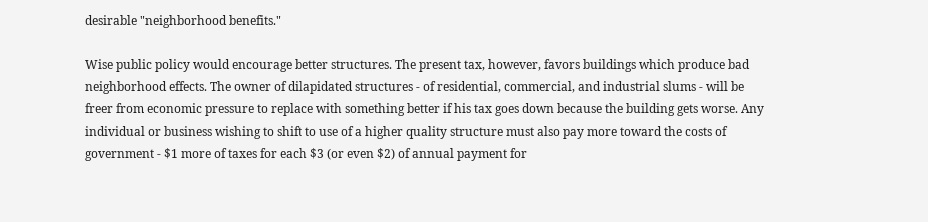desirable "neighborhood benefits."

Wise public policy would encourage better structures. The present tax, however, favors buildings which produce bad neighborhood effects. The owner of dilapidated structures - of residential, commercial, and industrial slums - will be freer from economic pressure to replace with something better if his tax goes down because the building gets worse. Any individual or business wishing to shift to use of a higher quality structure must also pay more toward the costs of government - $1 more of taxes for each $3 (or even $2) of annual payment for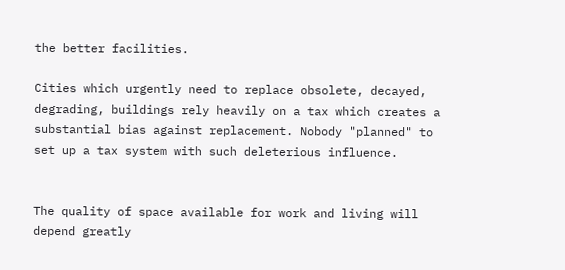the better facilities.

Cities which urgently need to replace obsolete, decayed, degrading, buildings rely heavily on a tax which creates a substantial bias against replacement. Nobody "planned" to set up a tax system with such deleterious influence.


The quality of space available for work and living will depend greatly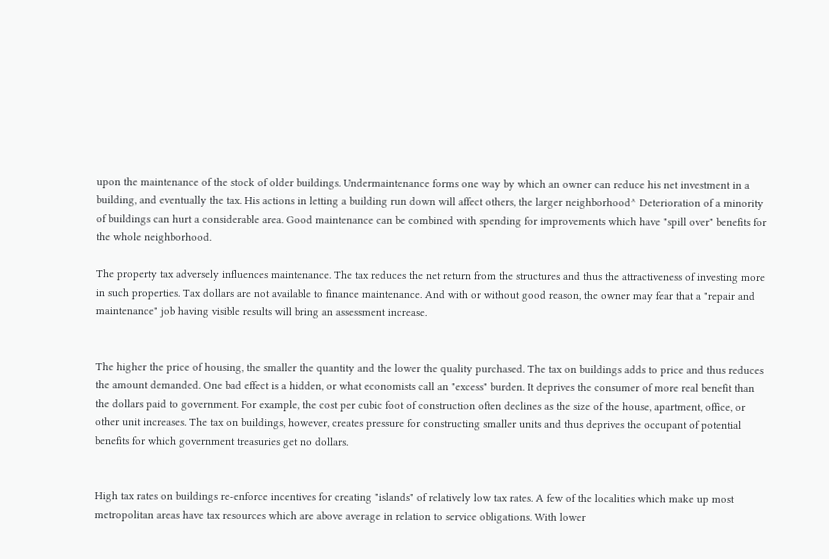upon the maintenance of the stock of older buildings. Undermaintenance forms one way by which an owner can reduce his net investment in a building, and eventually the tax. His actions in letting a building run down will affect others, the larger neighborhood^ Deterioration of a minority of buildings can hurt a considerable area. Good maintenance can be combined with spending for improvements which have "spill over" benefits for the whole neighborhood.

The property tax adversely influences maintenance. The tax reduces the net return from the structures and thus the attractiveness of investing more in such properties. Tax dollars are not available to finance maintenance. And with or without good reason, the owner may fear that a "repair and maintenance" job having visible results will bring an assessment increase.


The higher the price of housing, the smaller the quantity and the lower the quality purchased. The tax on buildings adds to price and thus reduces the amount demanded. One bad effect is a hidden, or what economists call an "excess" burden. It deprives the consumer of more real benefit than the dollars paid to government. For example, the cost per cubic foot of construction often declines as the size of the house, apartment, office, or other unit increases. The tax on buildings, however, creates pressure for constructing smaller units and thus deprives the occupant of potential benefits for which government treasuries get no dollars.


High tax rates on buildings re-enforce incentives for creating "islands" of relatively low tax rates. A few of the localities which make up most metropolitan areas have tax resources which are above average in relation to service obligations. With lower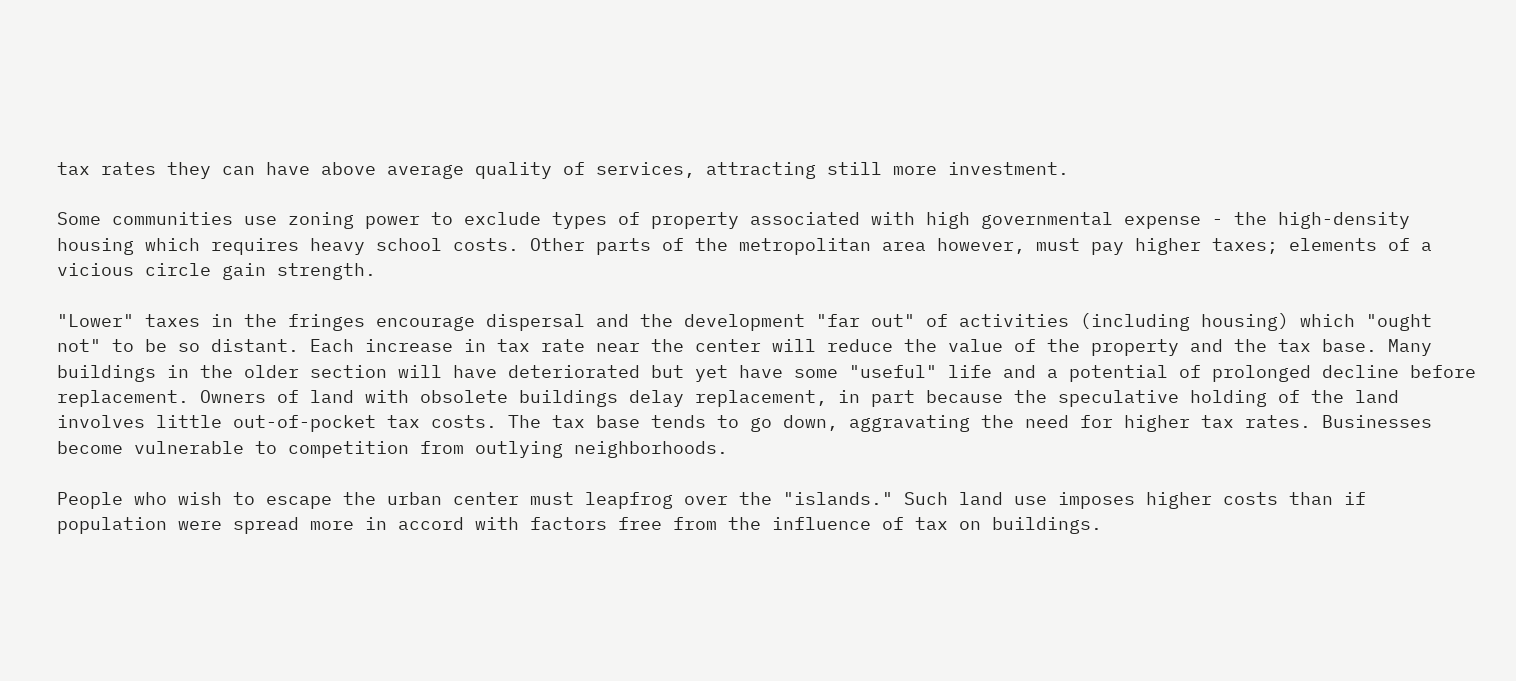tax rates they can have above average quality of services, attracting still more investment.

Some communities use zoning power to exclude types of property associated with high governmental expense - the high-density housing which requires heavy school costs. Other parts of the metropolitan area however, must pay higher taxes; elements of a vicious circle gain strength.

"Lower" taxes in the fringes encourage dispersal and the development "far out" of activities (including housing) which "ought not" to be so distant. Each increase in tax rate near the center will reduce the value of the property and the tax base. Many buildings in the older section will have deteriorated but yet have some "useful" life and a potential of prolonged decline before replacement. Owners of land with obsolete buildings delay replacement, in part because the speculative holding of the land involves little out-of-pocket tax costs. The tax base tends to go down, aggravating the need for higher tax rates. Businesses become vulnerable to competition from outlying neighborhoods.

People who wish to escape the urban center must leapfrog over the "islands." Such land use imposes higher costs than if population were spread more in accord with factors free from the influence of tax on buildings.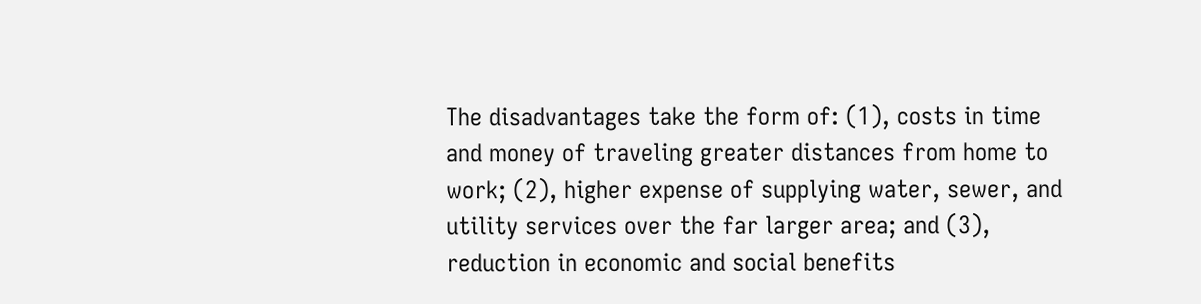The disadvantages take the form of: (1), costs in time and money of traveling greater distances from home to work; (2), higher expense of supplying water, sewer, and utility services over the far larger area; and (3), reduction in economic and social benefits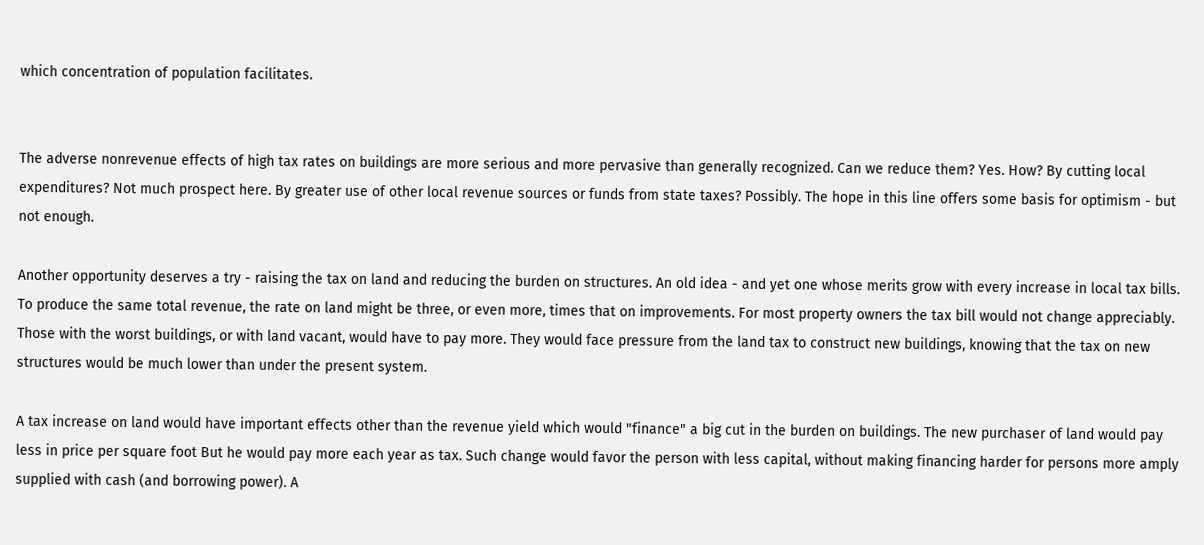which concentration of population facilitates.


The adverse nonrevenue effects of high tax rates on buildings are more serious and more pervasive than generally recognized. Can we reduce them? Yes. How? By cutting local expenditures? Not much prospect here. By greater use of other local revenue sources or funds from state taxes? Possibly. The hope in this line offers some basis for optimism - but not enough.

Another opportunity deserves a try - raising the tax on land and reducing the burden on structures. An old idea - and yet one whose merits grow with every increase in local tax bills. To produce the same total revenue, the rate on land might be three, or even more, times that on improvements. For most property owners the tax bill would not change appreciably. Those with the worst buildings, or with land vacant, would have to pay more. They would face pressure from the land tax to construct new buildings, knowing that the tax on new structures would be much lower than under the present system.

A tax increase on land would have important effects other than the revenue yield which would "finance" a big cut in the burden on buildings. The new purchaser of land would pay less in price per square foot But he would pay more each year as tax. Such change would favor the person with less capital, without making financing harder for persons more amply supplied with cash (and borrowing power). A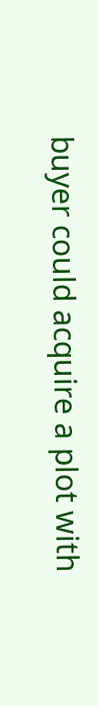buyer could acquire a plot with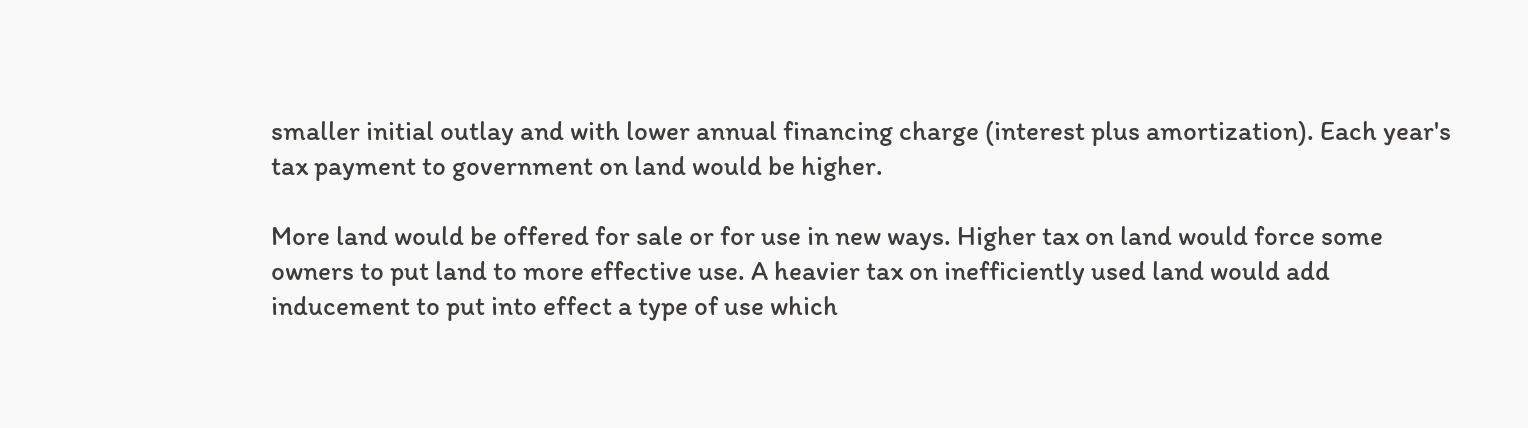smaller initial outlay and with lower annual financing charge (interest plus amortization). Each year's tax payment to government on land would be higher.

More land would be offered for sale or for use in new ways. Higher tax on land would force some owners to put land to more effective use. A heavier tax on inefficiently used land would add inducement to put into effect a type of use which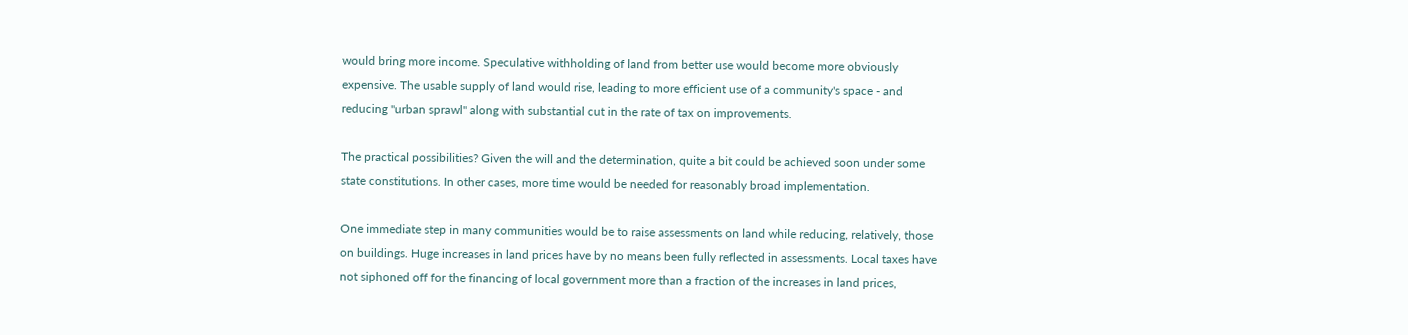would bring more income. Speculative withholding of land from better use would become more obviously expensive. The usable supply of land would rise, leading to more efficient use of a community's space - and reducing "urban sprawl" along with substantial cut in the rate of tax on improvements.

The practical possibilities? Given the will and the determination, quite a bit could be achieved soon under some state constitutions. In other cases, more time would be needed for reasonably broad implementation.

One immediate step in many communities would be to raise assessments on land while reducing, relatively, those on buildings. Huge increases in land prices have by no means been fully reflected in assessments. Local taxes have not siphoned off for the financing of local government more than a fraction of the increases in land prices,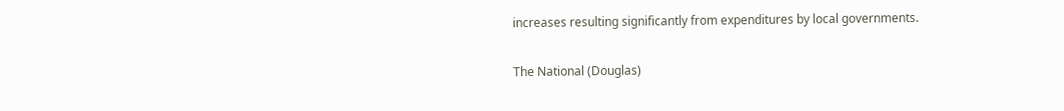increases resulting significantly from expenditures by local governments.

The National (Douglas)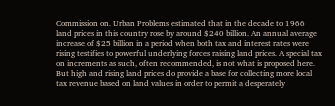Commission on. Urban Problems estimated that in the decade to 1966 land prices in this country rose by around $240 billion. An annual average increase of $25 billion in a period when both tax and interest rates were rising testifies to powerful underlying forces raising land prices. A special tax on increments as such, often recommended, is not what is proposed here. But high and rising land prices do provide a base for collecting more local tax revenue based on land values in order to permit a desperately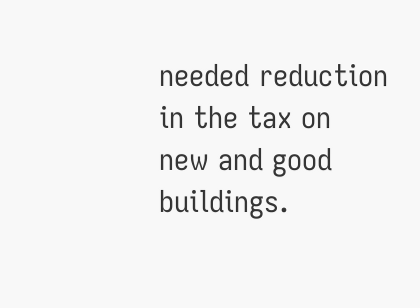needed reduction in the tax on new and good buildings.